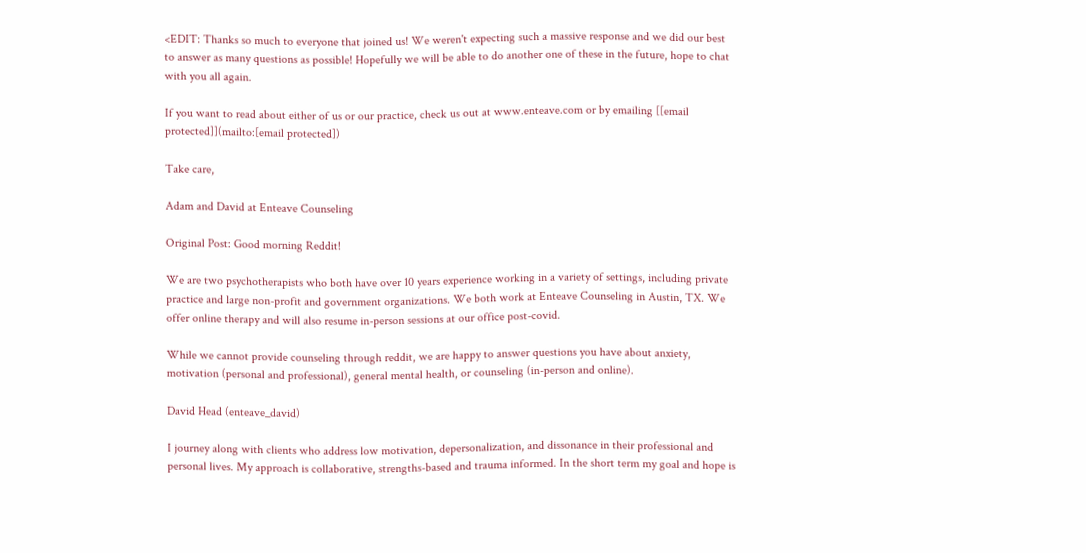<EDIT: Thanks so much to everyone that joined us! We weren't expecting such a massive response and we did our best to answer as many questions as possible! Hopefully we will be able to do another one of these in the future, hope to chat with you all again.

If you want to read about either of us or our practice, check us out at www.enteave.com or by emailing [[email protected]](mailto:[email protected])

Take care,

Adam and David at Enteave Counseling

Original Post: Good morning Reddit!

We are two psychotherapists who both have over 10 years experience working in a variety of settings, including private practice and large non-profit and government organizations. We both work at Enteave Counseling in Austin, TX. We offer online therapy and will also resume in-person sessions at our office post-covid.

While we cannot provide counseling through reddit, we are happy to answer questions you have about anxiety, motivation (personal and professional), general mental health, or counseling (in-person and online).

David Head (enteave_david)

I journey along with clients who address low motivation, depersonalization, and dissonance in their professional and personal lives. My approach is collaborative, strengths-based and trauma informed. In the short term my goal and hope is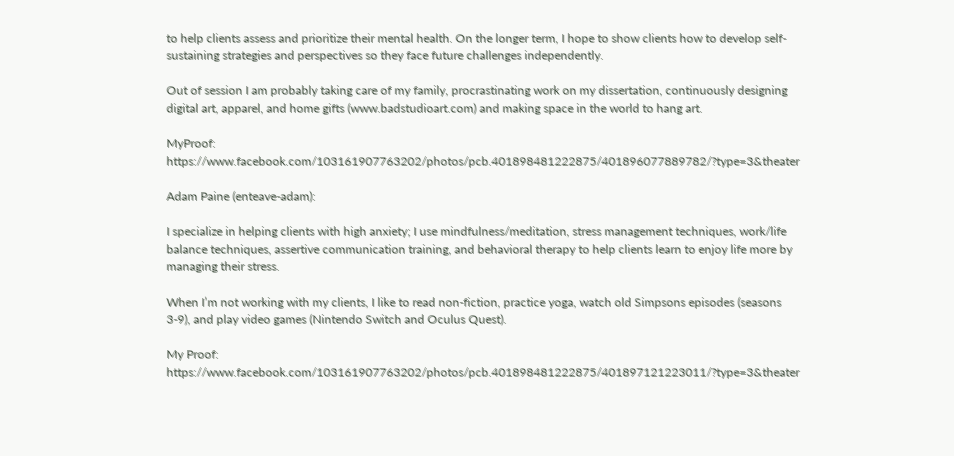to help clients assess and prioritize their mental health. On the longer term, I hope to show clients how to develop self-sustaining strategies and perspectives so they face future challenges independently.

Out of session I am probably taking care of my family, procrastinating work on my dissertation, continuously designing digital art, apparel, and home gifts (www.badstudioart.com) and making space in the world to hang art.

MyProof: https://www.facebook.com/103161907763202/photos/pcb.401898481222875/401896077889782/?type=3&theater

Adam Paine (enteave-adam):

I specialize in helping clients with high anxiety; I use mindfulness/meditation, stress management techniques, work/life balance techniques, assertive communication training, and behavioral therapy to help clients learn to enjoy life more by managing their stress.

When I’m not working with my clients, I like to read non-fiction, practice yoga, watch old Simpsons episodes (seasons 3-9), and play video games (Nintendo Switch and Oculus Quest).

My Proof: https://www.facebook.com/103161907763202/photos/pcb.401898481222875/401897121223011/?type=3&theater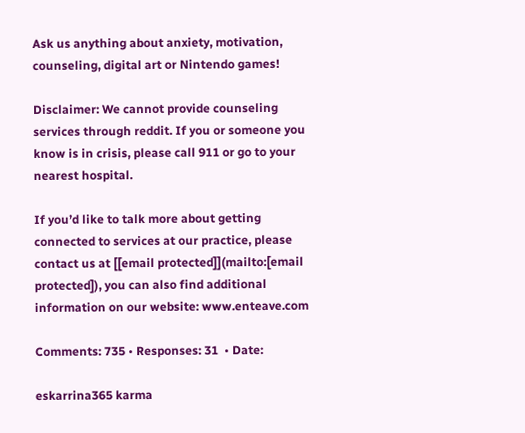Ask us anything about anxiety, motivation, counseling, digital art or Nintendo games!

Disclaimer: We cannot provide counseling services through reddit. If you or someone you know is in crisis, please call 911 or go to your nearest hospital.

If you’d like to talk more about getting connected to services at our practice, please contact us at [[email protected]](mailto:[email protected]), you can also find additional information on our website: www.enteave.com

Comments: 735 • Responses: 31  • Date:

eskarrina365 karma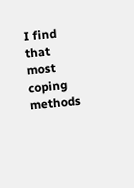I find that most coping methods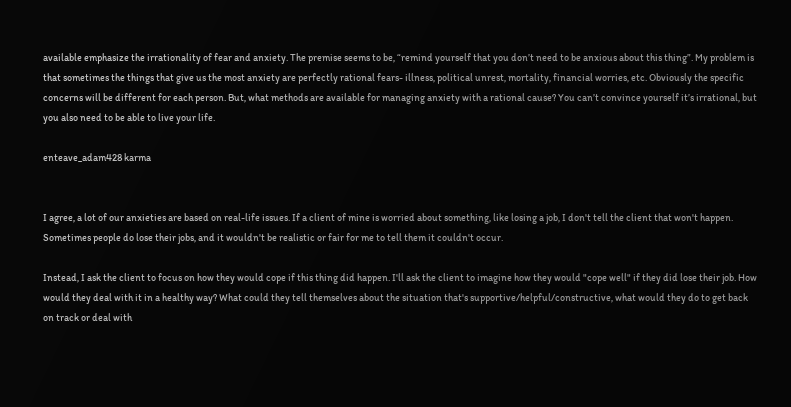available emphasize the irrationality of fear and anxiety. The premise seems to be, “remind yourself that you don’t need to be anxious about this thing”. My problem is that sometimes the things that give us the most anxiety are perfectly rational fears- illness, political unrest, mortality, financial worries, etc. Obviously the specific concerns will be different for each person. But, what methods are available for managing anxiety with a rational cause? You can’t convince yourself it’s irrational, but you also need to be able to live your life.

enteave_adam428 karma


I agree, a lot of our anxieties are based on real-life issues. If a client of mine is worried about something, like losing a job, I don't tell the client that won't happen. Sometimes people do lose their jobs, and it wouldn't be realistic or fair for me to tell them it couldn't occur.

Instead, I ask the client to focus on how they would cope if this thing did happen. I'll ask the client to imagine how they would "cope well" if they did lose their job. How would they deal with it in a healthy way? What could they tell themselves about the situation that's supportive/helpful/constructive, what would they do to get back on track or deal with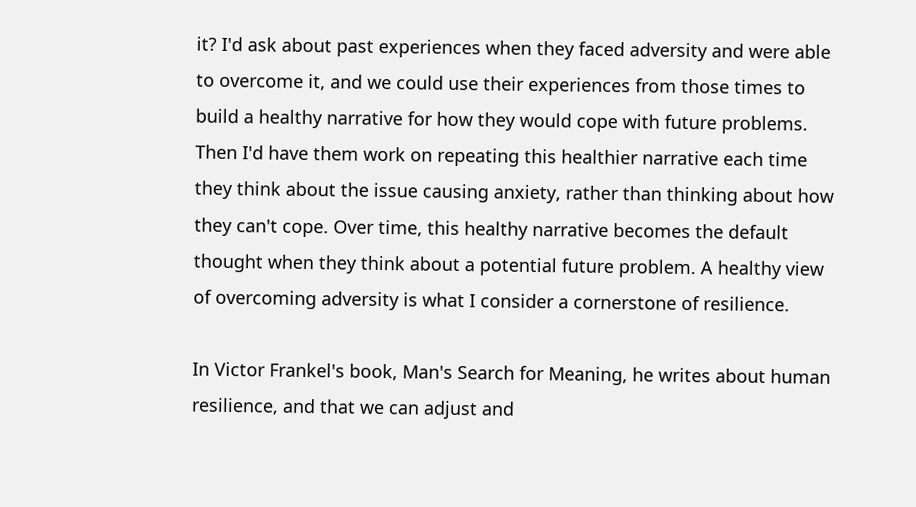it? I'd ask about past experiences when they faced adversity and were able to overcome it, and we could use their experiences from those times to build a healthy narrative for how they would cope with future problems. Then I'd have them work on repeating this healthier narrative each time they think about the issue causing anxiety, rather than thinking about how they can't cope. Over time, this healthy narrative becomes the default thought when they think about a potential future problem. A healthy view of overcoming adversity is what I consider a cornerstone of resilience.

In Victor Frankel's book, Man's Search for Meaning, he writes about human resilience, and that we can adjust and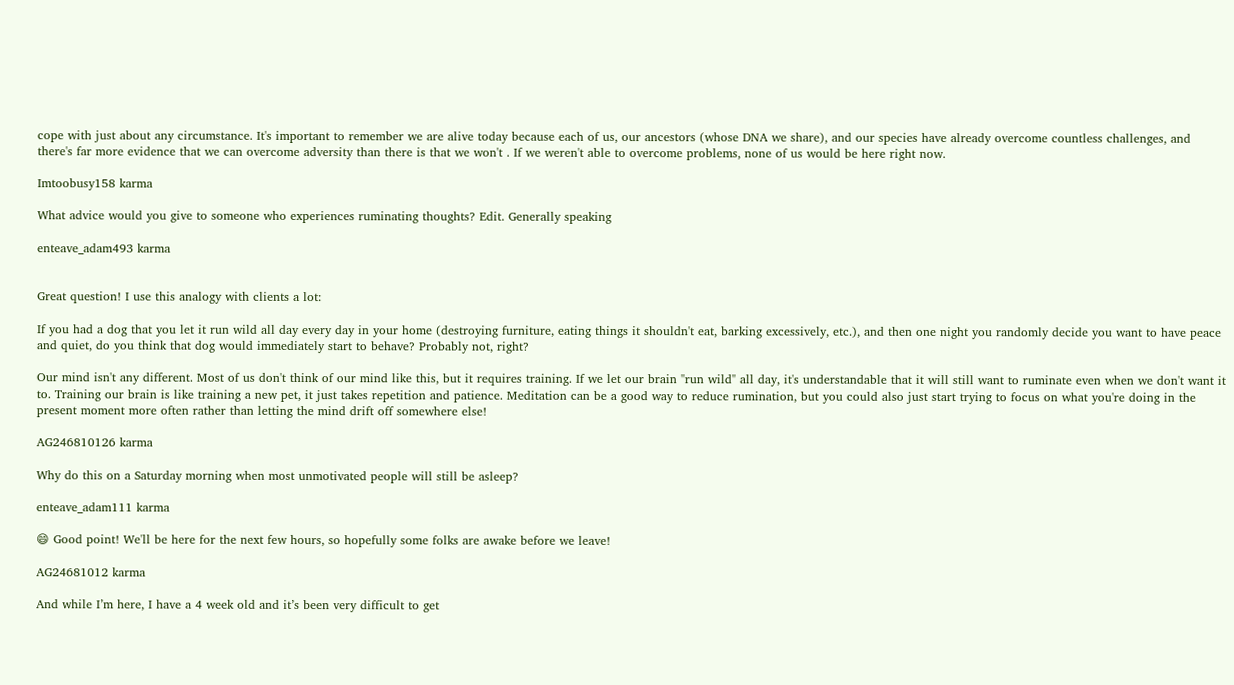cope with just about any circumstance. It's important to remember we are alive today because each of us, our ancestors (whose DNA we share), and our species have already overcome countless challenges, and there's far more evidence that we can overcome adversity than there is that we won't . If we weren't able to overcome problems, none of us would be here right now.

Imtoobusy158 karma

What advice would you give to someone who experiences ruminating thoughts? Edit. Generally speaking

enteave_adam493 karma


Great question! I use this analogy with clients a lot:

If you had a dog that you let it run wild all day every day in your home (destroying furniture, eating things it shouldn't eat, barking excessively, etc.), and then one night you randomly decide you want to have peace and quiet, do you think that dog would immediately start to behave? Probably not, right?

Our mind isn't any different. Most of us don't think of our mind like this, but it requires training. If we let our brain "run wild" all day, it's understandable that it will still want to ruminate even when we don't want it to. Training our brain is like training a new pet, it just takes repetition and patience. Meditation can be a good way to reduce rumination, but you could also just start trying to focus on what you're doing in the present moment more often rather than letting the mind drift off somewhere else!

AG246810126 karma

Why do this on a Saturday morning when most unmotivated people will still be asleep?

enteave_adam111 karma

😄 Good point! We'll be here for the next few hours, so hopefully some folks are awake before we leave!

AG24681012 karma

And while I’m here, I have a 4 week old and it’s been very difficult to get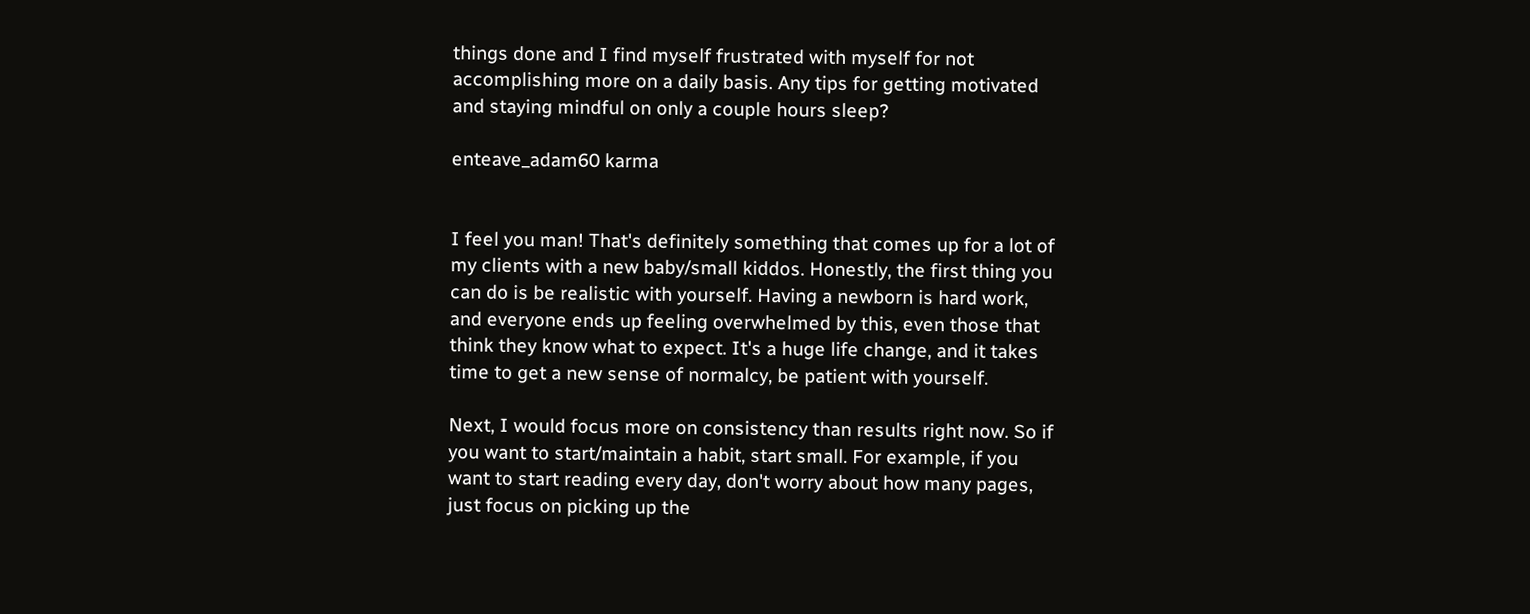things done and I find myself frustrated with myself for not accomplishing more on a daily basis. Any tips for getting motivated and staying mindful on only a couple hours sleep?

enteave_adam60 karma


I feel you man! That's definitely something that comes up for a lot of my clients with a new baby/small kiddos. Honestly, the first thing you can do is be realistic with yourself. Having a newborn is hard work, and everyone ends up feeling overwhelmed by this, even those that think they know what to expect. It's a huge life change, and it takes time to get a new sense of normalcy, be patient with yourself.

Next, I would focus more on consistency than results right now. So if you want to start/maintain a habit, start small. For example, if you want to start reading every day, don't worry about how many pages, just focus on picking up the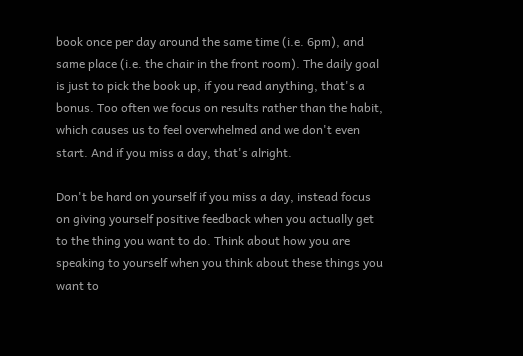book once per day around the same time (i.e. 6pm), and same place (i.e. the chair in the front room). The daily goal is just to pick the book up, if you read anything, that's a bonus. Too often we focus on results rather than the habit, which causes us to feel overwhelmed and we don't even start. And if you miss a day, that's alright.

Don't be hard on yourself if you miss a day, instead focus on giving yourself positive feedback when you actually get to the thing you want to do. Think about how you are speaking to yourself when you think about these things you want to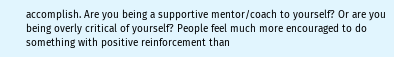accomplish. Are you being a supportive mentor/coach to yourself? Or are you being overly critical of yourself? People feel much more encouraged to do something with positive reinforcement than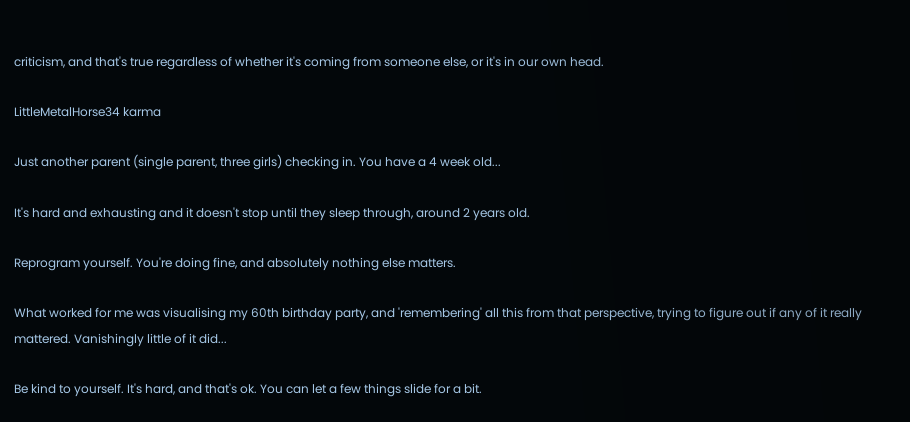criticism, and that's true regardless of whether it's coming from someone else, or it's in our own head.

LittleMetalHorse34 karma

Just another parent (single parent, three girls) checking in. You have a 4 week old...

It's hard and exhausting and it doesn't stop until they sleep through, around 2 years old.

Reprogram yourself. You're doing fine, and absolutely nothing else matters.

What worked for me was visualising my 60th birthday party, and 'remembering' all this from that perspective, trying to figure out if any of it really mattered. Vanishingly little of it did...

Be kind to yourself. It's hard, and that's ok. You can let a few things slide for a bit.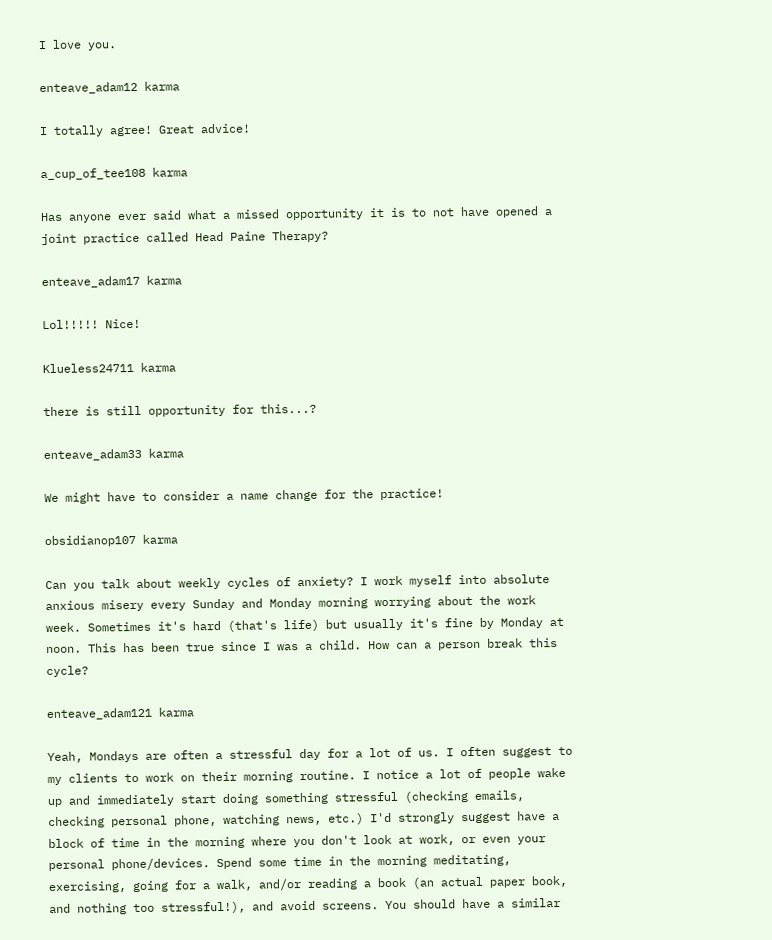I love you.

enteave_adam12 karma

I totally agree! Great advice!

a_cup_of_tee108 karma

Has anyone ever said what a missed opportunity it is to not have opened a joint practice called Head Paine Therapy?

enteave_adam17 karma

Lol!!!!! Nice!

Klueless24711 karma

there is still opportunity for this...?

enteave_adam33 karma

We might have to consider a name change for the practice!

obsidianop107 karma

Can you talk about weekly cycles of anxiety? I work myself into absolute anxious misery every Sunday and Monday morning worrying about the work week. Sometimes it's hard (that's life) but usually it's fine by Monday at noon. This has been true since I was a child. How can a person break this cycle?

enteave_adam121 karma

Yeah, Mondays are often a stressful day for a lot of us. I often suggest to my clients to work on their morning routine. I notice a lot of people wake up and immediately start doing something stressful (checking emails, checking personal phone, watching news, etc.) I'd strongly suggest have a block of time in the morning where you don't look at work, or even your personal phone/devices. Spend some time in the morning meditating, exercising, going for a walk, and/or reading a book (an actual paper book, and nothing too stressful!), and avoid screens. You should have a similar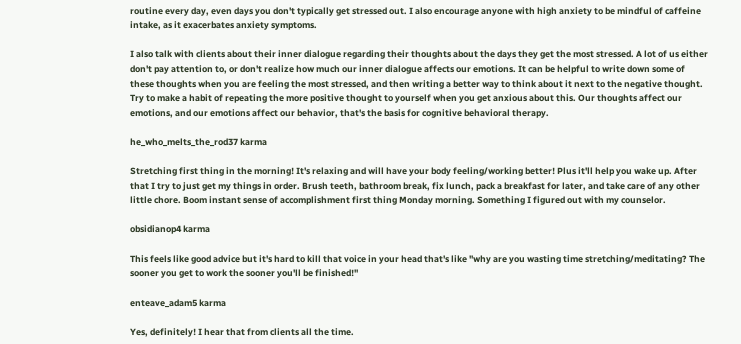routine every day, even days you don't typically get stressed out. I also encourage anyone with high anxiety to be mindful of caffeine intake, as it exacerbates anxiety symptoms.

I also talk with clients about their inner dialogue regarding their thoughts about the days they get the most stressed. A lot of us either don't pay attention to, or don't realize how much our inner dialogue affects our emotions. It can be helpful to write down some of these thoughts when you are feeling the most stressed, and then writing a better way to think about it next to the negative thought. Try to make a habit of repeating the more positive thought to yourself when you get anxious about this. Our thoughts affect our emotions, and our emotions affect our behavior, that's the basis for cognitive behavioral therapy.

he_who_melts_the_rod37 karma

Stretching first thing in the morning! It's relaxing and will have your body feeling/working better! Plus it'll help you wake up. After that I try to just get my things in order. Brush teeth, bathroom break, fix lunch, pack a breakfast for later, and take care of any other little chore. Boom instant sense of accomplishment first thing Monday morning. Something I figured out with my counselor.

obsidianop4 karma

This feels like good advice but it's hard to kill that voice in your head that's like "why are you wasting time stretching/meditating? The sooner you get to work the sooner you'll be finished!"

enteave_adam5 karma

Yes, definitely! I hear that from clients all the time.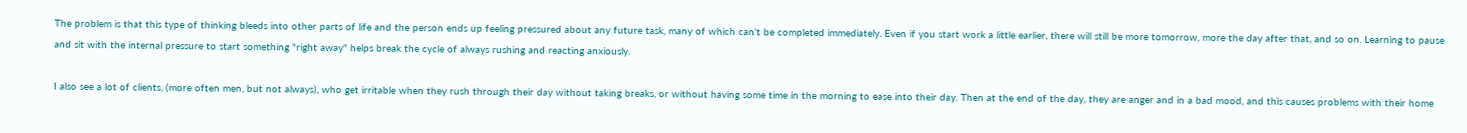The problem is that this type of thinking bleeds into other parts of life and the person ends up feeling pressured about any future task, many of which can't be completed immediately. Even if you start work a little earlier, there will still be more tomorrow, more the day after that, and so on. Learning to pause and sit with the internal pressure to start something "right away" helps break the cycle of always rushing and reacting anxiously.

I also see a lot of clients, (more often men, but not always), who get irritable when they rush through their day without taking breaks, or without having some time in the morning to ease into their day. Then at the end of the day, they are anger and in a bad mood, and this causes problems with their home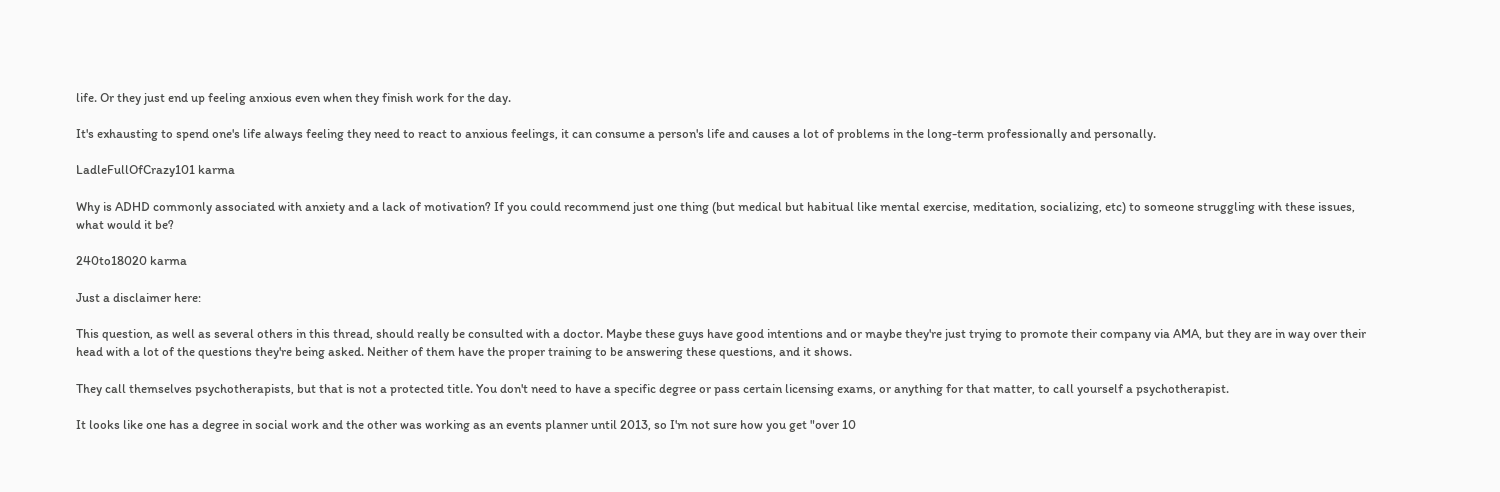life. Or they just end up feeling anxious even when they finish work for the day.

It's exhausting to spend one's life always feeling they need to react to anxious feelings, it can consume a person's life and causes a lot of problems in the long-term professionally and personally.

LadleFullOfCrazy101 karma

Why is ADHD commonly associated with anxiety and a lack of motivation? If you could recommend just one thing (but medical but habitual like mental exercise, meditation, socializing, etc) to someone struggling with these issues, what would it be?

240to18020 karma

Just a disclaimer here:

This question, as well as several others in this thread, should really be consulted with a doctor. Maybe these guys have good intentions and or maybe they're just trying to promote their company via AMA, but they are in way over their head with a lot of the questions they're being asked. Neither of them have the proper training to be answering these questions, and it shows.

They call themselves psychotherapists, but that is not a protected title. You don't need to have a specific degree or pass certain licensing exams, or anything for that matter, to call yourself a psychotherapist.

It looks like one has a degree in social work and the other was working as an events planner until 2013, so I'm not sure how you get "over 10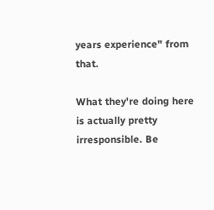years experience" from that.

What they're doing here is actually pretty irresponsible. Be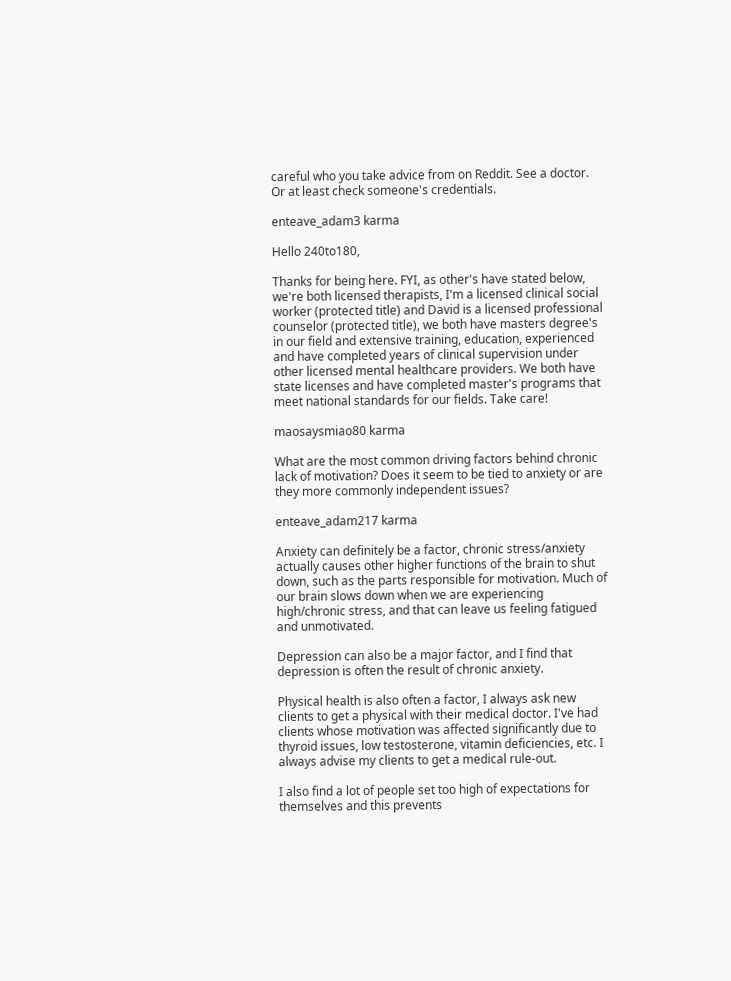careful who you take advice from on Reddit. See a doctor. Or at least check someone's credentials.

enteave_adam3 karma

Hello 240to180,

Thanks for being here. FYI, as other's have stated below, we're both licensed therapists, I'm a licensed clinical social worker (protected title) and David is a licensed professional counselor (protected title), we both have masters degree's in our field and extensive training, education, experienced and have completed years of clinical supervision under other licensed mental healthcare providers. We both have state licenses and have completed master's programs that meet national standards for our fields. Take care!

maosaysmiao80 karma

What are the most common driving factors behind chronic lack of motivation? Does it seem to be tied to anxiety or are they more commonly independent issues?

enteave_adam217 karma

Anxiety can definitely be a factor, chronic stress/anxiety actually causes other higher functions of the brain to shut down, such as the parts responsible for motivation. Much of our brain slows down when we are experiencing high/chronic stress, and that can leave us feeling fatigued and unmotivated.

Depression can also be a major factor, and I find that depression is often the result of chronic anxiety.

Physical health is also often a factor, I always ask new clients to get a physical with their medical doctor. I've had clients whose motivation was affected significantly due to thyroid issues, low testosterone, vitamin deficiencies, etc. I always advise my clients to get a medical rule-out.

I also find a lot of people set too high of expectations for themselves and this prevents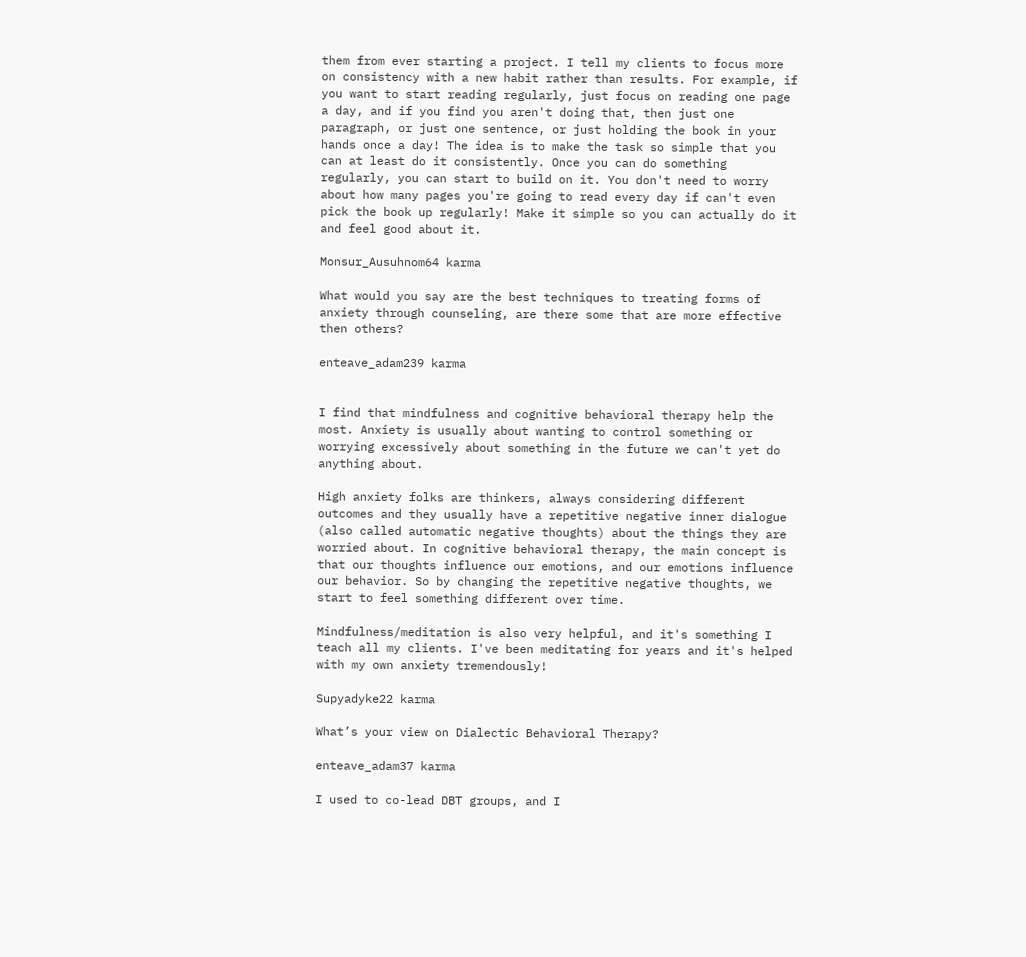them from ever starting a project. I tell my clients to focus more on consistency with a new habit rather than results. For example, if you want to start reading regularly, just focus on reading one page a day, and if you find you aren't doing that, then just one paragraph, or just one sentence, or just holding the book in your hands once a day! The idea is to make the task so simple that you can at least do it consistently. Once you can do something regularly, you can start to build on it. You don't need to worry about how many pages you're going to read every day if can't even pick the book up regularly! Make it simple so you can actually do it and feel good about it.

Monsur_Ausuhnom64 karma

What would you say are the best techniques to treating forms of anxiety through counseling, are there some that are more effective then others?

enteave_adam239 karma


I find that mindfulness and cognitive behavioral therapy help the most. Anxiety is usually about wanting to control something or worrying excessively about something in the future we can't yet do anything about.

High anxiety folks are thinkers, always considering different outcomes and they usually have a repetitive negative inner dialogue (also called automatic negative thoughts) about the things they are worried about. In cognitive behavioral therapy, the main concept is that our thoughts influence our emotions, and our emotions influence our behavior. So by changing the repetitive negative thoughts, we start to feel something different over time.

Mindfulness/meditation is also very helpful, and it's something I teach all my clients. I've been meditating for years and it's helped with my own anxiety tremendously!

Supyadyke22 karma

What’s your view on Dialectic Behavioral Therapy?

enteave_adam37 karma

I used to co-lead DBT groups, and I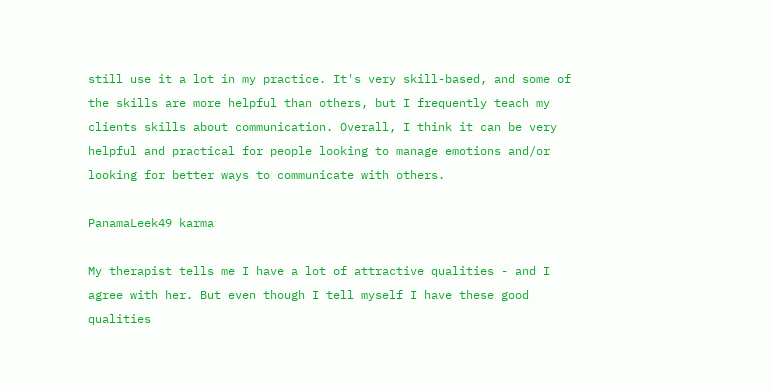still use it a lot in my practice. It's very skill-based, and some of the skills are more helpful than others, but I frequently teach my clients skills about communication. Overall, I think it can be very helpful and practical for people looking to manage emotions and/or looking for better ways to communicate with others.

PanamaLeek49 karma

My therapist tells me I have a lot of attractive qualities - and I agree with her. But even though I tell myself I have these good qualities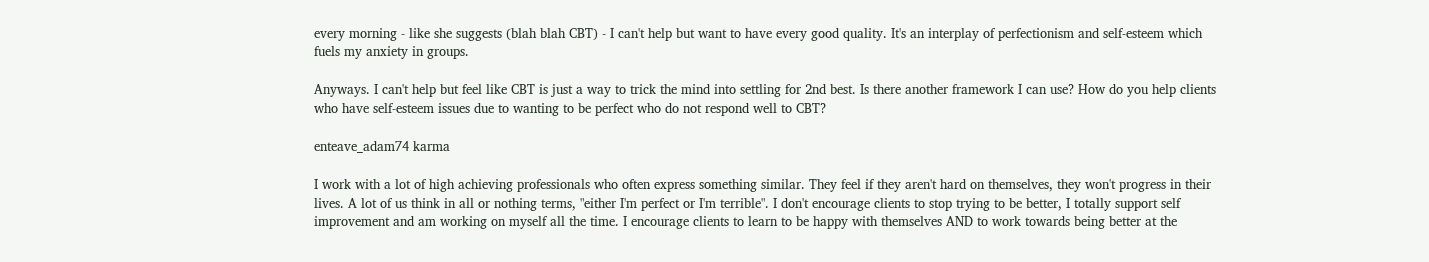every morning - like she suggests (blah blah CBT) - I can't help but want to have every good quality. It's an interplay of perfectionism and self-esteem which fuels my anxiety in groups.

Anyways. I can't help but feel like CBT is just a way to trick the mind into settling for 2nd best. Is there another framework I can use? How do you help clients who have self-esteem issues due to wanting to be perfect who do not respond well to CBT?

enteave_adam74 karma

I work with a lot of high achieving professionals who often express something similar. They feel if they aren't hard on themselves, they won't progress in their lives. A lot of us think in all or nothing terms, "either I'm perfect or I'm terrible". I don't encourage clients to stop trying to be better, I totally support self improvement and am working on myself all the time. I encourage clients to learn to be happy with themselves AND to work towards being better at the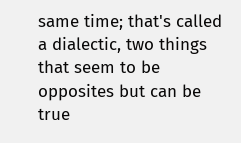same time; that's called a dialectic, two things that seem to be opposites but can be true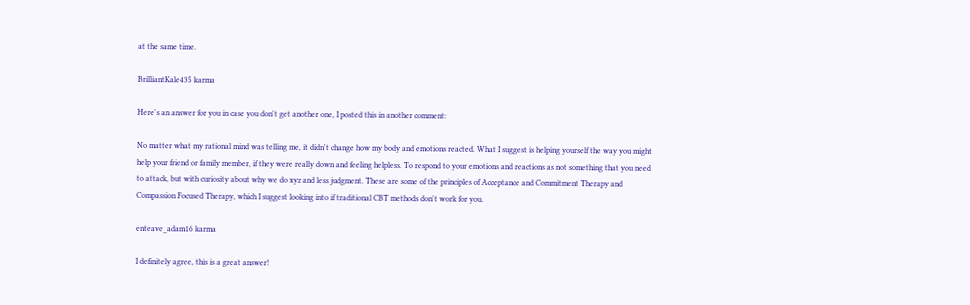at the same time.

BrilliantKale435 karma

Here's an answer for you in case you don't get another one, I posted this in another comment:

No matter what my rational mind was telling me, it didn't change how my body and emotions reacted. What I suggest is helping yourself the way you might help your friend or family member, if they were really down and feeling helpless. To respond to your emotions and reactions as not something that you need to attack, but with curiosity about why we do xyz and less judgment. These are some of the principles of Acceptance and Commitment Therapy and Compassion Focused Therapy, which I suggest looking into if traditional CBT methods don't work for you.

enteave_adam16 karma

I definitely agree, this is a great answer!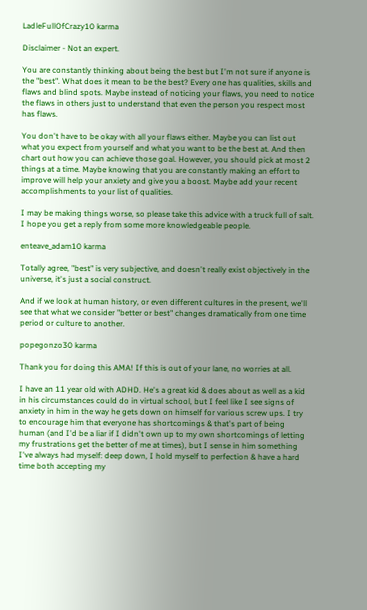LadleFullOfCrazy10 karma

Disclaimer - Not an expert.

You are constantly thinking about being the best but I'm not sure if anyone is the "best". What does it mean to be the best? Every one has qualities, skills and flaws and blind spots. Maybe instead of noticing your flaws, you need to notice the flaws in others just to understand that even the person you respect most has flaws.

You don't have to be okay with all your flaws either. Maybe you can list out what you expect from yourself and what you want to be the best at. And then chart out how you can achieve those goal. However, you should pick at most 2 things at a time. Maybe knowing that you are constantly making an effort to improve will help your anxiety and give you a boost. Maybe add your recent accomplishments to your list of qualities.

I may be making things worse, so please take this advice with a truck full of salt. I hope you get a reply from some more knowledgeable people.

enteave_adam10 karma

Totally agree, "best" is very subjective, and doesn't really exist objectively in the universe, it's just a social construct.

And if we look at human history, or even different cultures in the present, we'll see that what we consider "better or best" changes dramatically from one time period or culture to another.

popegonzo30 karma

Thank you for doing this AMA! If this is out of your lane, no worries at all.

I have an 11 year old with ADHD. He's a great kid & does about as well as a kid in his circumstances could do in virtual school, but I feel like I see signs of anxiety in him in the way he gets down on himself for various screw ups. I try to encourage him that everyone has shortcomings & that's part of being human (and I'd be a liar if I didn't own up to my own shortcomings of letting my frustrations get the better of me at times), but I sense in him something I've always had myself: deep down, I hold myself to perfection & have a hard time both accepting my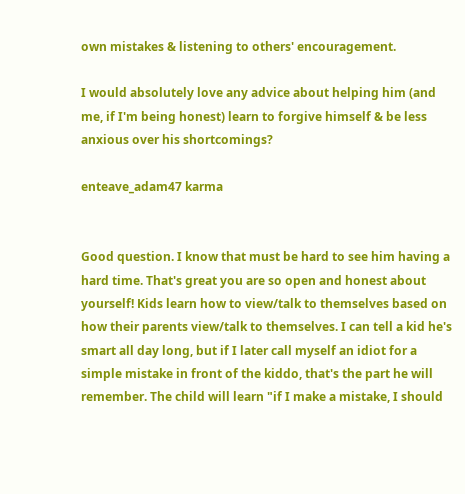own mistakes & listening to others' encouragement.

I would absolutely love any advice about helping him (and me, if I'm being honest) learn to forgive himself & be less anxious over his shortcomings?

enteave_adam47 karma


Good question. I know that must be hard to see him having a hard time. That's great you are so open and honest about yourself! Kids learn how to view/talk to themselves based on how their parents view/talk to themselves. I can tell a kid he's smart all day long, but if I later call myself an idiot for a simple mistake in front of the kiddo, that's the part he will remember. The child will learn "if I make a mistake, I should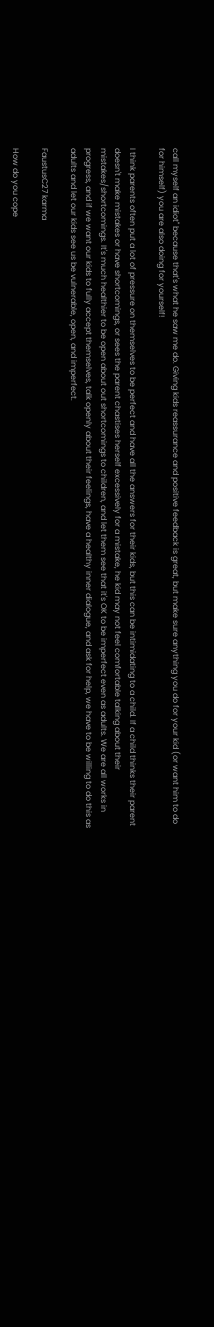call myself an idiot" because that's what he saw me do. Giving kids reassurance and positive feedback is great, but make sure anything you do for your kid (or want him to do for himself) you are also doing for yourself!

I think parents often put a lot of pressure on themselves to be perfect and have all the answers for their kids, but this can be intimidating to a child. If a child thinks their parent doesn't make mistakes or have shortcomings, or sees the parent chastises herself excessively for a mistake, he kid may not feel comfortable talking about their mistakes/shortcomings. It's much healthier to be open about out shortcomings to children, and let them see that it's OK to be imperfect even as adults. We are all works in progress, and if we want our kids to fully accept themselves, talk openly about their feelings, have a healthy inner dialogue, and ask for help, we have to be willing to do this as adults and let our kids see us be vulnerable, open, and imperfect.

FaustusC27 karma

How do you cope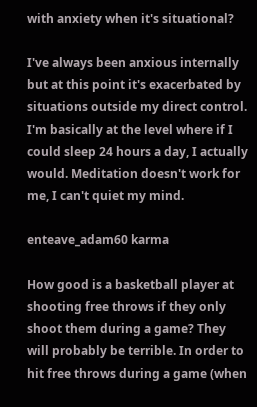with anxiety when it's situational?

I've always been anxious internally but at this point it's exacerbated by situations outside my direct control. I'm basically at the level where if I could sleep 24 hours a day, I actually would. Meditation doesn't work for me, I can't quiet my mind.

enteave_adam60 karma

How good is a basketball player at shooting free throws if they only shoot them during a game? They will probably be terrible. In order to hit free throws during a game (when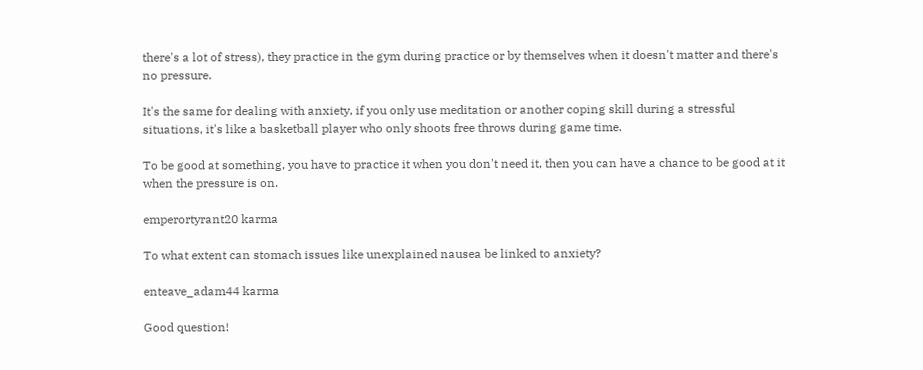there's a lot of stress), they practice in the gym during practice or by themselves when it doesn't matter and there's no pressure.

It's the same for dealing with anxiety, if you only use meditation or another coping skill during a stressful situations, it's like a basketball player who only shoots free throws during game time.

To be good at something, you have to practice it when you don't need it, then you can have a chance to be good at it when the pressure is on.

emperortyrant20 karma

To what extent can stomach issues like unexplained nausea be linked to anxiety?

enteave_adam44 karma

Good question!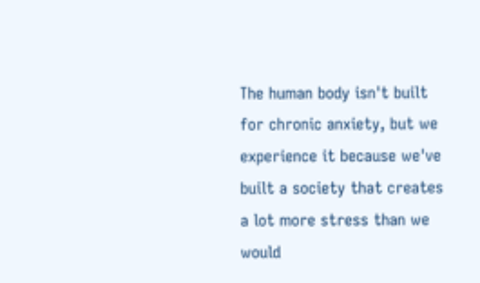The human body isn't built for chronic anxiety, but we experience it because we've built a society that creates a lot more stress than we would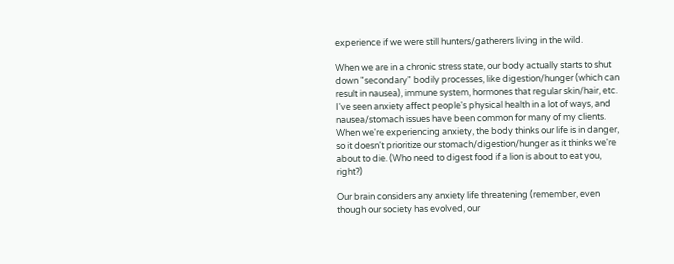experience if we were still hunters/gatherers living in the wild.

When we are in a chronic stress state, our body actually starts to shut down "secondary" bodily processes, like digestion/hunger (which can result in nausea), immune system, hormones that regular skin/hair, etc. I've seen anxiety affect people's physical health in a lot of ways, and nausea/stomach issues have been common for many of my clients. When we're experiencing anxiety, the body thinks our life is in danger, so it doesn't prioritize our stomach/digestion/hunger as it thinks we're about to die. (Who need to digest food if a lion is about to eat you, right?)

Our brain considers any anxiety life threatening (remember, even though our society has evolved, our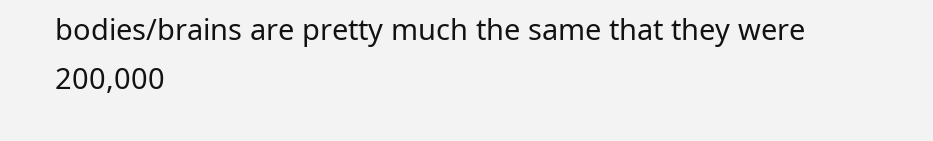bodies/brains are pretty much the same that they were 200,000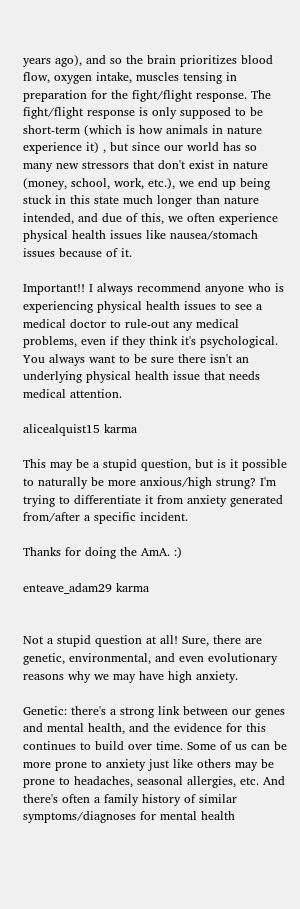years ago), and so the brain prioritizes blood flow, oxygen intake, muscles tensing in preparation for the fight/flight response. The fight/flight response is only supposed to be short-term (which is how animals in nature experience it) , but since our world has so many new stressors that don't exist in nature (money, school, work, etc.), we end up being stuck in this state much longer than nature intended, and due of this, we often experience physical health issues like nausea/stomach issues because of it.

Important!! I always recommend anyone who is experiencing physical health issues to see a medical doctor to rule-out any medical problems, even if they think it's psychological. You always want to be sure there isn't an underlying physical health issue that needs medical attention.

alicealquist15 karma

This may be a stupid question, but is it possible to naturally be more anxious/high strung? I'm trying to differentiate it from anxiety generated from/after a specific incident.

Thanks for doing the AmA. :)

enteave_adam29 karma


Not a stupid question at all! Sure, there are genetic, environmental, and even evolutionary reasons why we may have high anxiety.

Genetic: there's a strong link between our genes and mental health, and the evidence for this continues to build over time. Some of us can be more prone to anxiety just like others may be prone to headaches, seasonal allergies, etc. And there's often a family history of similar symptoms/diagnoses for mental health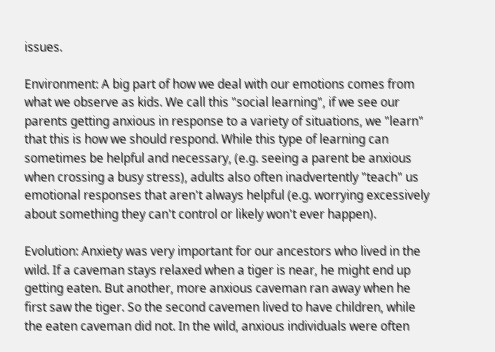issues.

Environment: A big part of how we deal with our emotions comes from what we observe as kids. We call this "social learning", if we see our parents getting anxious in response to a variety of situations, we "learn" that this is how we should respond. While this type of learning can sometimes be helpful and necessary, (e.g. seeing a parent be anxious when crossing a busy stress), adults also often inadvertently "teach" us emotional responses that aren't always helpful (e.g. worrying excessively about something they can't control or likely won't ever happen).

Evolution: Anxiety was very important for our ancestors who lived in the wild. If a caveman stays relaxed when a tiger is near, he might end up getting eaten. But another, more anxious caveman ran away when he first saw the tiger. So the second cavemen lived to have children, while the eaten caveman did not. In the wild, anxious individuals were often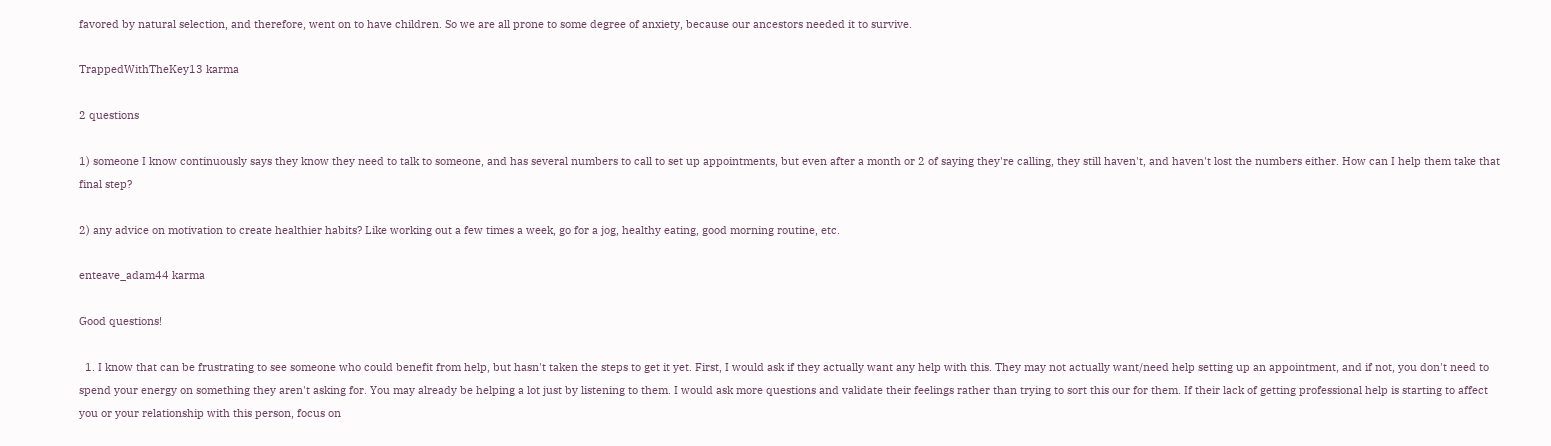favored by natural selection, and therefore, went on to have children. So we are all prone to some degree of anxiety, because our ancestors needed it to survive.

TrappedWithTheKey13 karma

2 questions

1) someone I know continuously says they know they need to talk to someone, and has several numbers to call to set up appointments, but even after a month or 2 of saying they're calling, they still haven't, and haven't lost the numbers either. How can I help them take that final step?

2) any advice on motivation to create healthier habits? Like working out a few times a week, go for a jog, healthy eating, good morning routine, etc.

enteave_adam44 karma

Good questions!

  1. I know that can be frustrating to see someone who could benefit from help, but hasn't taken the steps to get it yet. First, I would ask if they actually want any help with this. They may not actually want/need help setting up an appointment, and if not, you don't need to spend your energy on something they aren't asking for. You may already be helping a lot just by listening to them. I would ask more questions and validate their feelings rather than trying to sort this our for them. If their lack of getting professional help is starting to affect you or your relationship with this person, focus on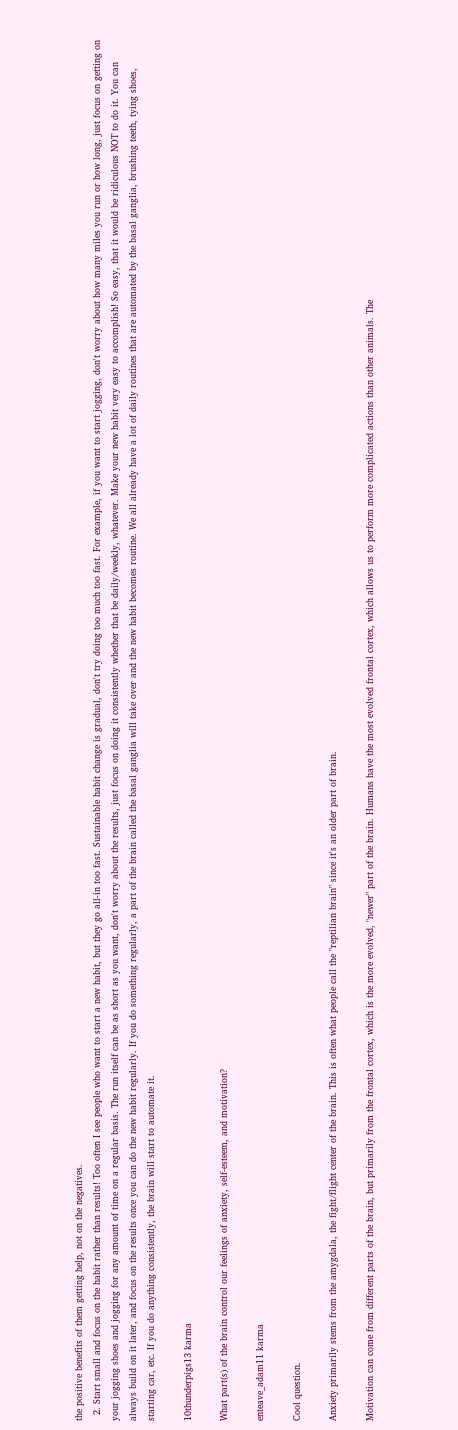the positive benefits of them getting help, not on the negatives.
  2. Start small and focus on the habit rather than results! Too often I see people who want to start a new habit, but they go all-in too fast. Sustainable habit change is gradual, don't try doing too much too fast. For example, if you want to start jogging, don't worry about how many miles you run or how long, just focus on getting on your jogging shoes and jogging for any amount of time on a regular basis. The run itself can be as short as you want, don't worry about the results, just focus on doing it consistently whether that be daily/weekly, whatever. Make your new habit very easy to accomplish! So easy, that it would be ridiculous NOT to do it. You can always build on it later, and focus on the results once you can do the new habit regularly. If you do something regularly, a part of the brain called the basal ganglia will take over and the new habit becomes routine. We all already have a lot of daily routines that are automated by the basal ganglia, brushing teeth, tying shoes, starting car, etc. If you do anything consistently, the brain will start to automate it.

10thunderpigs13 karma

What part(s) of the brain control our feelings of anxiety, self-esteem, and motivation?

enteave_adam11 karma

Cool question.

Anxiety primarily stems from the amygdala, the fight/flight center of the brain. This is often what people call the "reptilian brain" since it's an older part of brain.

Motivation can come from different parts of the brain, but primarily from the frontal cortex, which is the more evolved, "newer" part of the brain. Humans have the most evolved frontal cortex, which allows us to perform more complicated actions than other animals. The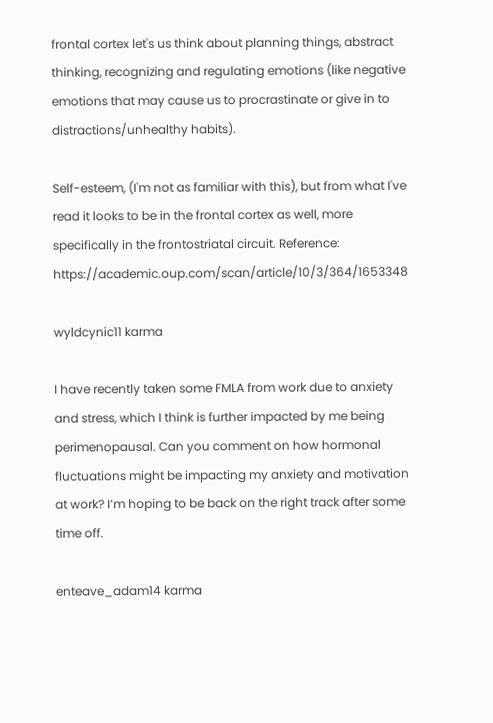frontal cortex let's us think about planning things, abstract thinking, recognizing and regulating emotions (like negative emotions that may cause us to procrastinate or give in to distractions/unhealthy habits).

Self-esteem, (I'm not as familiar with this), but from what I've read it looks to be in the frontal cortex as well, more specifically in the frontostriatal circuit. Reference: https://academic.oup.com/scan/article/10/3/364/1653348

wyldcynic11 karma

I have recently taken some FMLA from work due to anxiety and stress, which I think is further impacted by me being perimenopausal. Can you comment on how hormonal fluctuations might be impacting my anxiety and motivation at work? I’m hoping to be back on the right track after some time off.

enteave_adam14 karma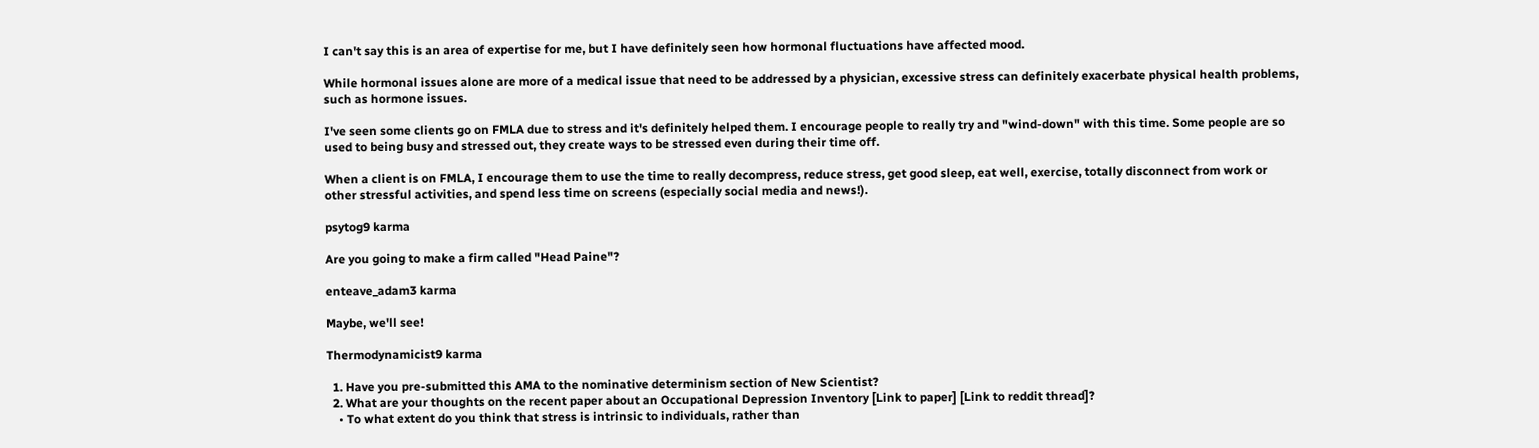I can't say this is an area of expertise for me, but I have definitely seen how hormonal fluctuations have affected mood.

While hormonal issues alone are more of a medical issue that need to be addressed by a physician, excessive stress can definitely exacerbate physical health problems, such as hormone issues.

I've seen some clients go on FMLA due to stress and it's definitely helped them. I encourage people to really try and "wind-down" with this time. Some people are so used to being busy and stressed out, they create ways to be stressed even during their time off.

When a client is on FMLA, I encourage them to use the time to really decompress, reduce stress, get good sleep, eat well, exercise, totally disconnect from work or other stressful activities, and spend less time on screens (especially social media and news!).

psytog9 karma

Are you going to make a firm called "Head Paine"?

enteave_adam3 karma

Maybe, we'll see!

Thermodynamicist9 karma

  1. Have you pre-submitted this AMA to the nominative determinism section of New Scientist?
  2. What are your thoughts on the recent paper about an Occupational Depression Inventory [Link to paper] [Link to reddit thread]?
    • To what extent do you think that stress is intrinsic to individuals, rather than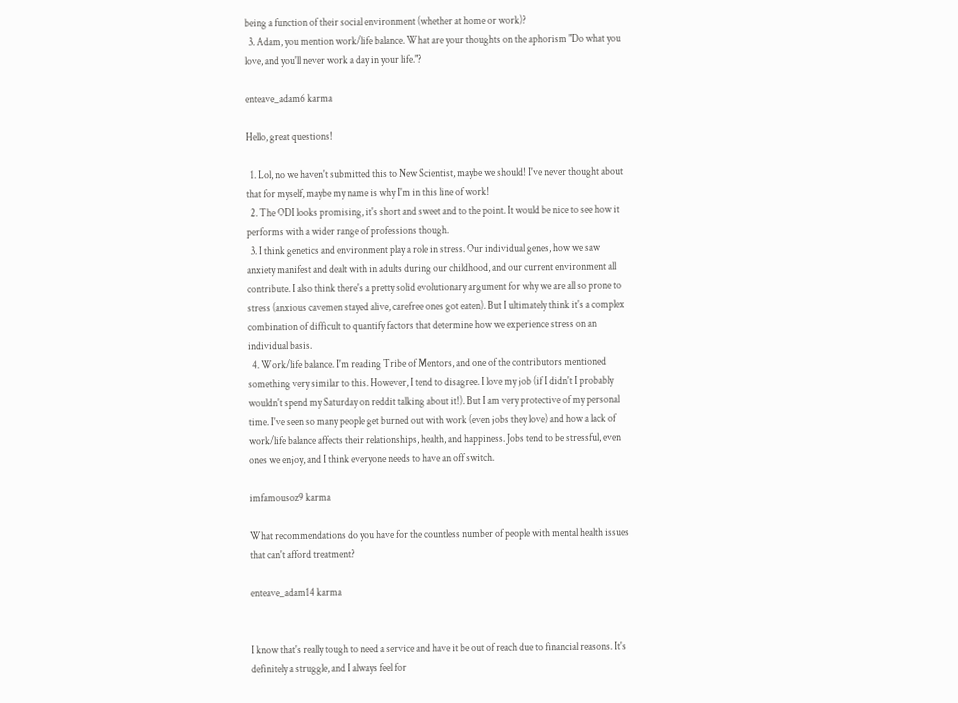being a function of their social environment (whether at home or work)?
  3. Adam, you mention work/life balance. What are your thoughts on the aphorism "Do what you love, and you'll never work a day in your life."?

enteave_adam6 karma

Hello, great questions!

  1. Lol, no we haven't submitted this to New Scientist, maybe we should! I've never thought about that for myself, maybe my name is why I'm in this line of work!
  2. The ODI looks promising, it's short and sweet and to the point. It would be nice to see how it performs with a wider range of professions though.
  3. I think genetics and environment play a role in stress. Our individual genes, how we saw anxiety manifest and dealt with in adults during our childhood, and our current environment all contribute. I also think there's a pretty solid evolutionary argument for why we are all so prone to stress (anxious cavemen stayed alive, carefree ones got eaten). But I ultimately think it's a complex combination of difficult to quantify factors that determine how we experience stress on an individual basis.
  4. Work/life balance. I'm reading Tribe of Mentors, and one of the contributors mentioned something very similar to this. However, I tend to disagree. I love my job (if I didn't I probably wouldn't spend my Saturday on reddit talking about it!). But I am very protective of my personal time. I've seen so many people get burned out with work (even jobs they love) and how a lack of work/life balance affects their relationships, health, and happiness. Jobs tend to be stressful, even ones we enjoy, and I think everyone needs to have an off switch.

imfamousoz9 karma

What recommendations do you have for the countless number of people with mental health issues that can't afford treatment?

enteave_adam14 karma


I know that's really tough to need a service and have it be out of reach due to financial reasons. It's definitely a struggle, and I always feel for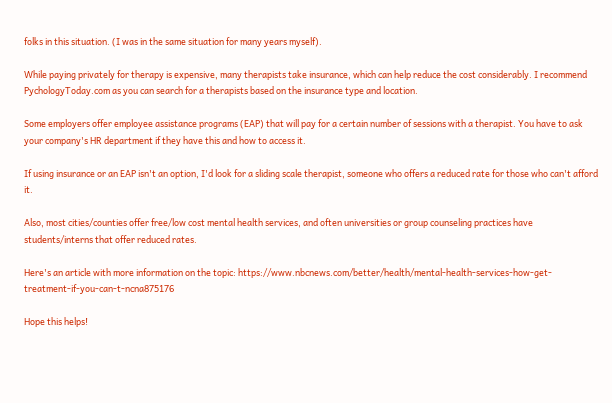folks in this situation. (I was in the same situation for many years myself).

While paying privately for therapy is expensive, many therapists take insurance, which can help reduce the cost considerably. I recommend PychologyToday.com as you can search for a therapists based on the insurance type and location.

Some employers offer employee assistance programs (EAP) that will pay for a certain number of sessions with a therapist. You have to ask your company's HR department if they have this and how to access it.

If using insurance or an EAP isn't an option, I'd look for a sliding scale therapist, someone who offers a reduced rate for those who can't afford it.

Also, most cities/counties offer free/low cost mental health services, and often universities or group counseling practices have students/interns that offer reduced rates.

Here's an article with more information on the topic: https://www.nbcnews.com/better/health/mental-health-services-how-get-treatment-if-you-can-t-ncna875176

Hope this helps!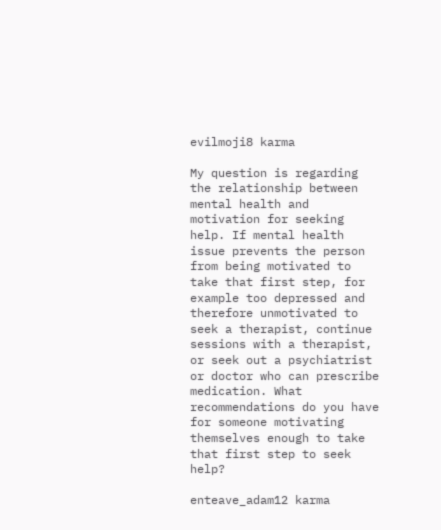evilmoji8 karma

My question is regarding the relationship between mental health and motivation for seeking help. If mental health issue prevents the person from being motivated to take that first step, for example too depressed and therefore unmotivated to seek a therapist, continue sessions with a therapist, or seek out a psychiatrist or doctor who can prescribe medication. What recommendations do you have for someone motivating themselves enough to take that first step to seek help?

enteave_adam12 karma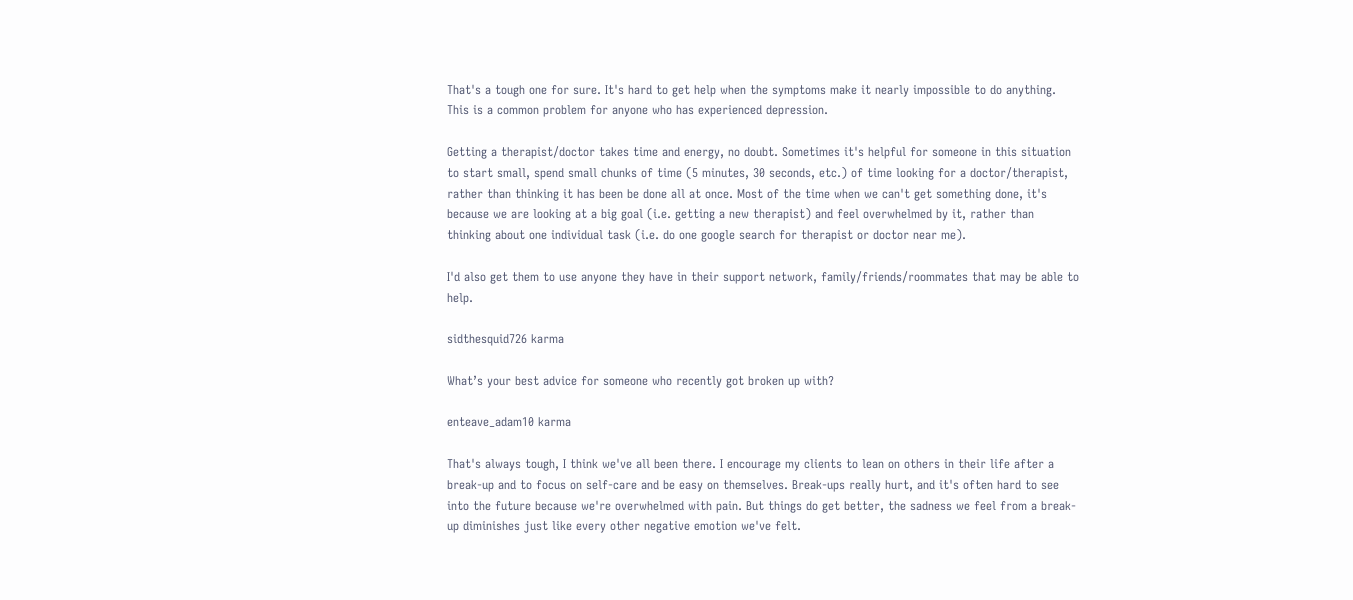That's a tough one for sure. It's hard to get help when the symptoms make it nearly impossible to do anything. This is a common problem for anyone who has experienced depression.

Getting a therapist/doctor takes time and energy, no doubt. Sometimes it's helpful for someone in this situation to start small, spend small chunks of time (5 minutes, 30 seconds, etc.) of time looking for a doctor/therapist, rather than thinking it has been be done all at once. Most of the time when we can't get something done, it's because we are looking at a big goal (i.e. getting a new therapist) and feel overwhelmed by it, rather than thinking about one individual task (i.e. do one google search for therapist or doctor near me).

I'd also get them to use anyone they have in their support network, family/friends/roommates that may be able to help.

sidthesquid726 karma

What’s your best advice for someone who recently got broken up with?

enteave_adam10 karma

That's always tough, I think we've all been there. I encourage my clients to lean on others in their life after a break-up and to focus on self-care and be easy on themselves. Break-ups really hurt, and it's often hard to see into the future because we're overwhelmed with pain. But things do get better, the sadness we feel from a break-up diminishes just like every other negative emotion we've felt.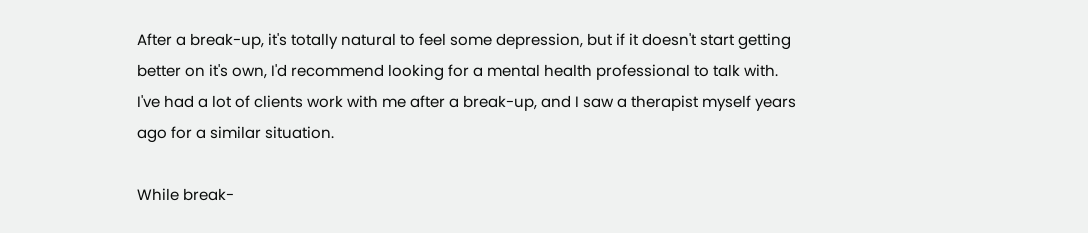After a break-up, it's totally natural to feel some depression, but if it doesn't start getting better on it's own, I'd recommend looking for a mental health professional to talk with. I've had a lot of clients work with me after a break-up, and I saw a therapist myself years ago for a similar situation.

While break-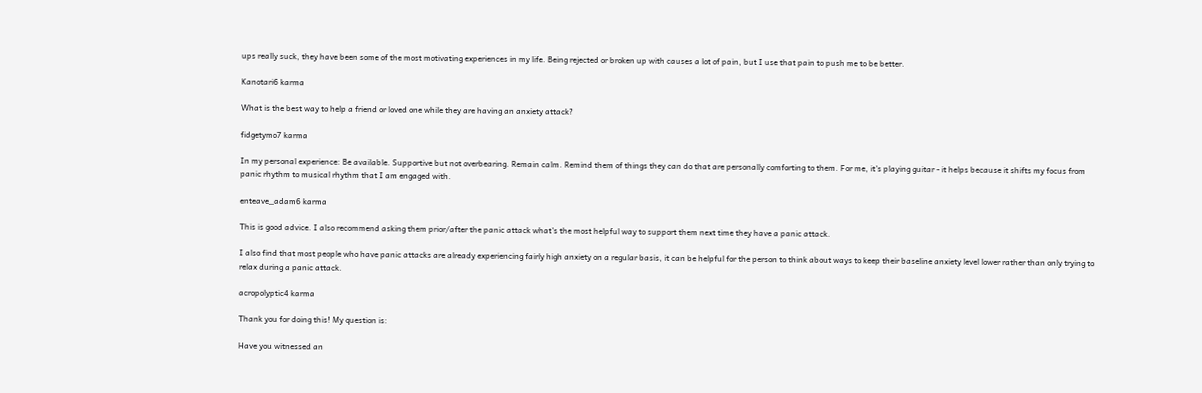ups really suck, they have been some of the most motivating experiences in my life. Being rejected or broken up with causes a lot of pain, but I use that pain to push me to be better.

Kanotari6 karma

What is the best way to help a friend or loved one while they are having an anxiety attack?

fidgetymo7 karma

In my personal experience: Be available. Supportive but not overbearing. Remain calm. Remind them of things they can do that are personally comforting to them. For me, it's playing guitar - it helps because it shifts my focus from panic rhythm to musical rhythm that I am engaged with.

enteave_adam6 karma

This is good advice. I also recommend asking them prior/after the panic attack what's the most helpful way to support them next time they have a panic attack.

I also find that most people who have panic attacks are already experiencing fairly high anxiety on a regular basis, it can be helpful for the person to think about ways to keep their baseline anxiety level lower rather than only trying to relax during a panic attack.

acropolyptic4 karma

Thank you for doing this! My question is:

Have you witnessed an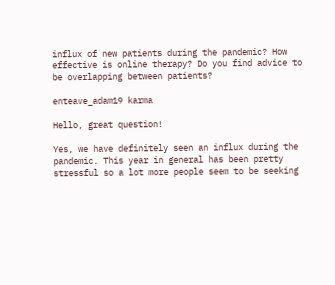influx of new patients during the pandemic? How effective is online therapy? Do you find advice to be overlapping between patients?

enteave_adam19 karma

Hello, great question!

Yes, we have definitely seen an influx during the pandemic. This year in general has been pretty stressful so a lot more people seem to be seeking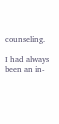counseling.

I had always been an in-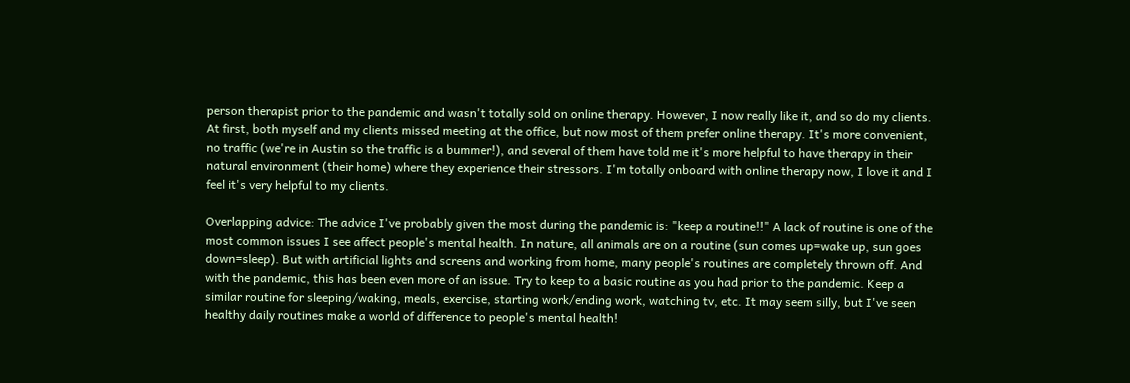person therapist prior to the pandemic and wasn't totally sold on online therapy. However, I now really like it, and so do my clients. At first, both myself and my clients missed meeting at the office, but now most of them prefer online therapy. It's more convenient, no traffic (we're in Austin so the traffic is a bummer!), and several of them have told me it's more helpful to have therapy in their natural environment (their home) where they experience their stressors. I'm totally onboard with online therapy now, I love it and I feel it's very helpful to my clients.

Overlapping advice: The advice I've probably given the most during the pandemic is: "keep a routine!!" A lack of routine is one of the most common issues I see affect people's mental health. In nature, all animals are on a routine (sun comes up=wake up, sun goes down=sleep). But with artificial lights and screens and working from home, many people's routines are completely thrown off. And with the pandemic, this has been even more of an issue. Try to keep to a basic routine as you had prior to the pandemic. Keep a similar routine for sleeping/waking, meals, exercise, starting work/ending work, watching tv, etc. It may seem silly, but I've seen healthy daily routines make a world of difference to people's mental health!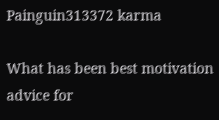Painguin313372 karma

What has been best motivation advice for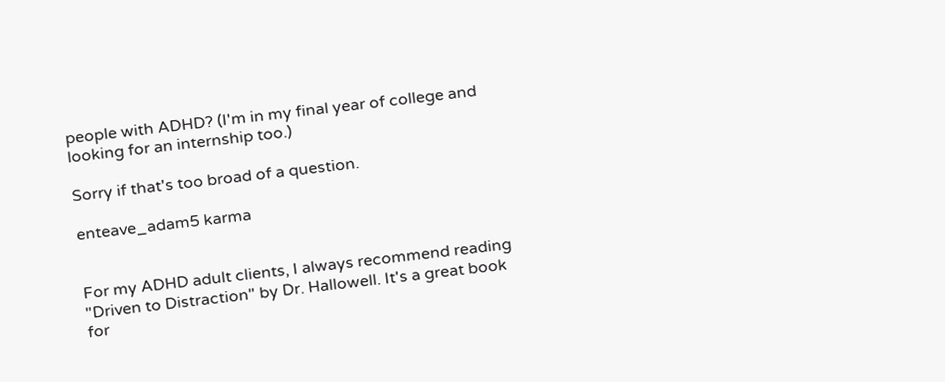people with ADHD? (I'm in my final year of college and looking for an internship too.)

Sorry if that's too broad of a question.

enteave_adam5 karma


For my ADHD adult clients, I always recommend reading "Driven to Distraction" by Dr. Hallowell. It's a great book for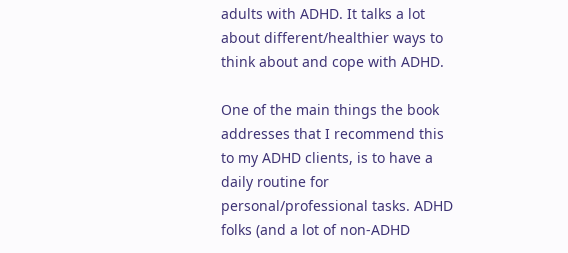adults with ADHD. It talks a lot about different/healthier ways to think about and cope with ADHD.

One of the main things the book addresses that I recommend this to my ADHD clients, is to have a daily routine for personal/professional tasks. ADHD folks (and a lot of non-ADHD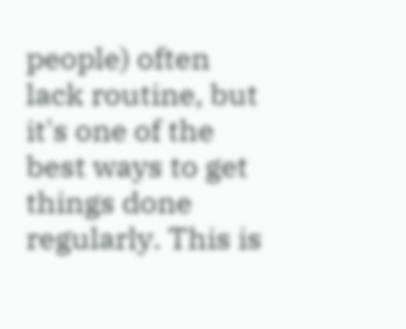people) often lack routine, but it's one of the best ways to get things done regularly. This is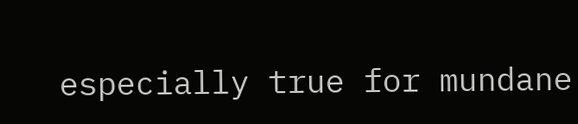especially true for mundane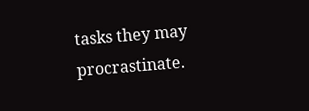tasks they may procrastinate.